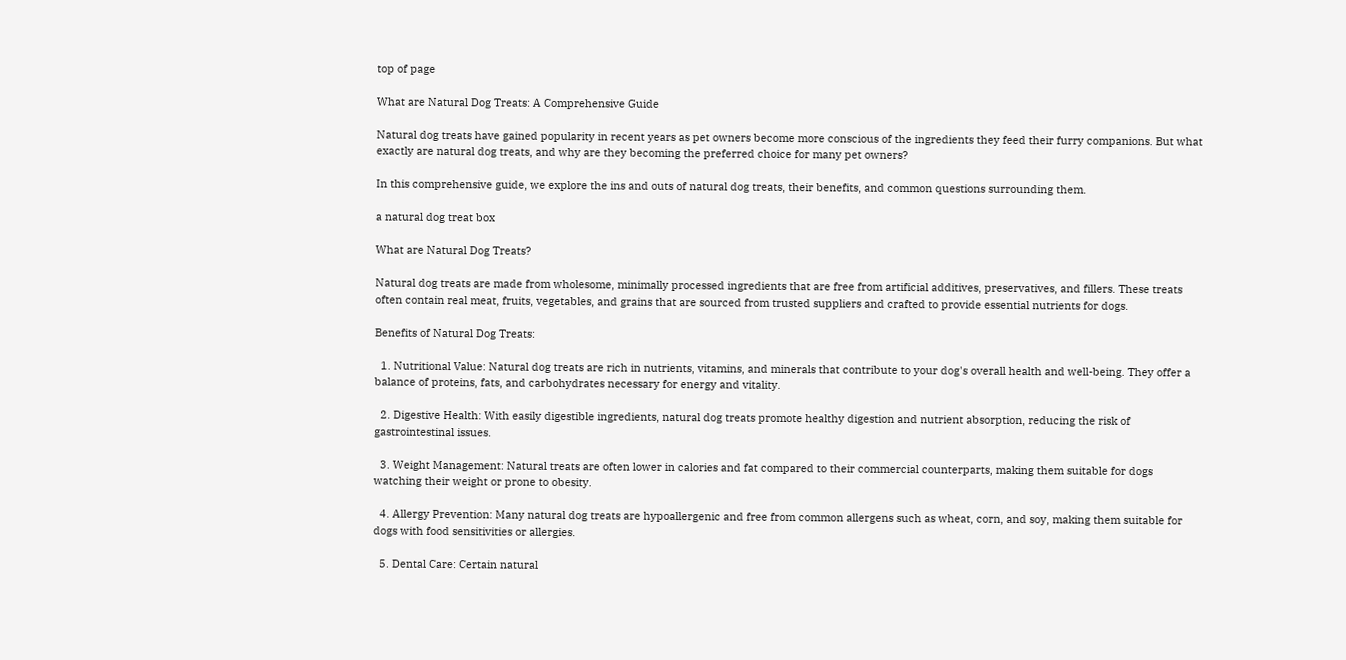top of page

What are Natural Dog Treats: A Comprehensive Guide

Natural dog treats have gained popularity in recent years as pet owners become more conscious of the ingredients they feed their furry companions. But what exactly are natural dog treats, and why are they becoming the preferred choice for many pet owners?

In this comprehensive guide, we explore the ins and outs of natural dog treats, their benefits, and common questions surrounding them.

a natural dog treat box

What are Natural Dog Treats?

Natural dog treats are made from wholesome, minimally processed ingredients that are free from artificial additives, preservatives, and fillers. These treats often contain real meat, fruits, vegetables, and grains that are sourced from trusted suppliers and crafted to provide essential nutrients for dogs.

Benefits of Natural Dog Treats:

  1. Nutritional Value: Natural dog treats are rich in nutrients, vitamins, and minerals that contribute to your dog's overall health and well-being. They offer a balance of proteins, fats, and carbohydrates necessary for energy and vitality.

  2. Digestive Health: With easily digestible ingredients, natural dog treats promote healthy digestion and nutrient absorption, reducing the risk of gastrointestinal issues.

  3. Weight Management: Natural treats are often lower in calories and fat compared to their commercial counterparts, making them suitable for dogs watching their weight or prone to obesity.

  4. Allergy Prevention: Many natural dog treats are hypoallergenic and free from common allergens such as wheat, corn, and soy, making them suitable for dogs with food sensitivities or allergies.

  5. Dental Care: Certain natural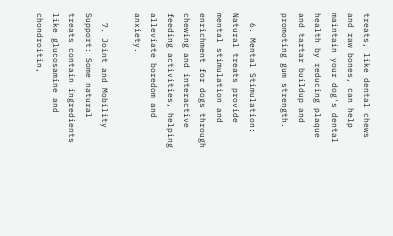treats, like dental chews and raw bones, can help maintain your dog's dental health by reducing plaque and tartar buildup and promoting gum strength.

  6. Mental Stimulation: Natural treats provide mental stimulation and enrichment for dogs through chewing and interactive feeding activities, helping alleviate boredom and anxiety.

  7. Joint and Mobility Support: Some natural treats contain ingredients like glucosamine and chondroitin,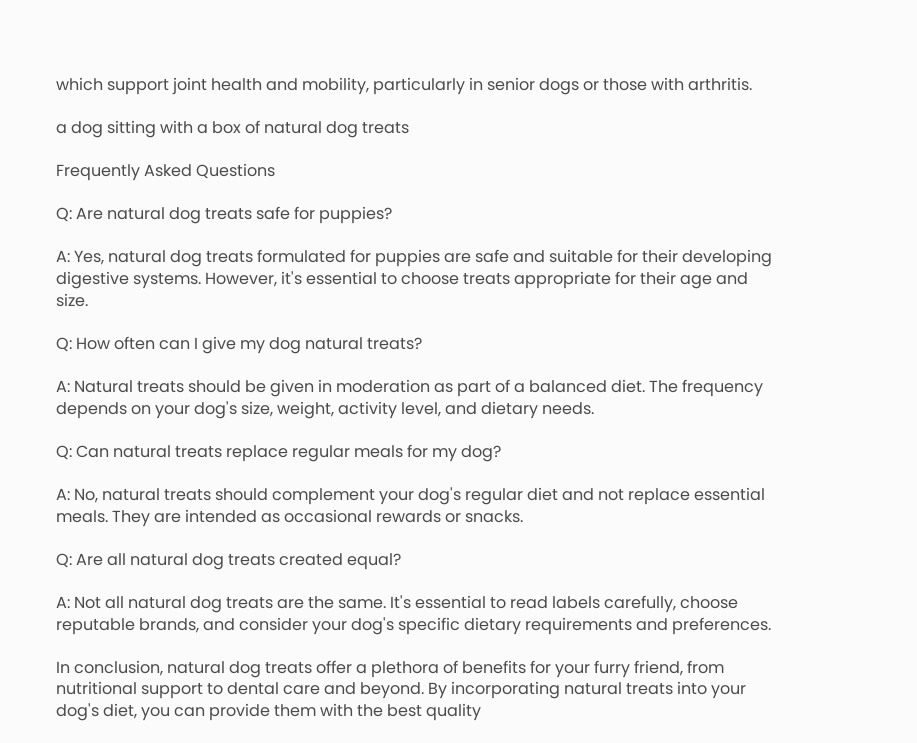which support joint health and mobility, particularly in senior dogs or those with arthritis.

a dog sitting with a box of natural dog treats

Frequently Asked Questions

Q: Are natural dog treats safe for puppies?

A: Yes, natural dog treats formulated for puppies are safe and suitable for their developing digestive systems. However, it's essential to choose treats appropriate for their age and size.

Q: How often can I give my dog natural treats?

A: Natural treats should be given in moderation as part of a balanced diet. The frequency depends on your dog's size, weight, activity level, and dietary needs.

Q: Can natural treats replace regular meals for my dog?

A: No, natural treats should complement your dog's regular diet and not replace essential meals. They are intended as occasional rewards or snacks.

Q: Are all natural dog treats created equal?

A: Not all natural dog treats are the same. It's essential to read labels carefully, choose reputable brands, and consider your dog's specific dietary requirements and preferences.

In conclusion, natural dog treats offer a plethora of benefits for your furry friend, from nutritional support to dental care and beyond. By incorporating natural treats into your dog's diet, you can provide them with the best quality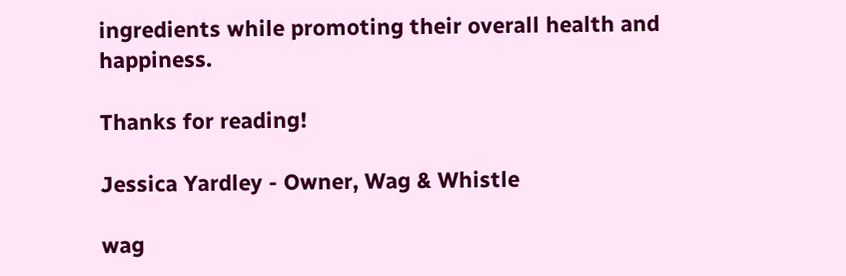ingredients while promoting their overall health and happiness.

Thanks for reading!

Jessica Yardley - Owner, Wag & Whistle

wag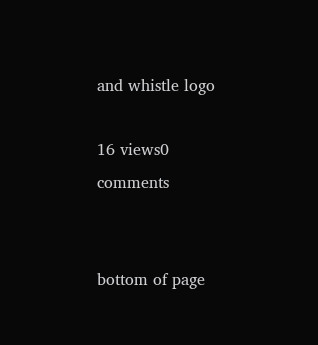and whistle logo

16 views0 comments


bottom of page